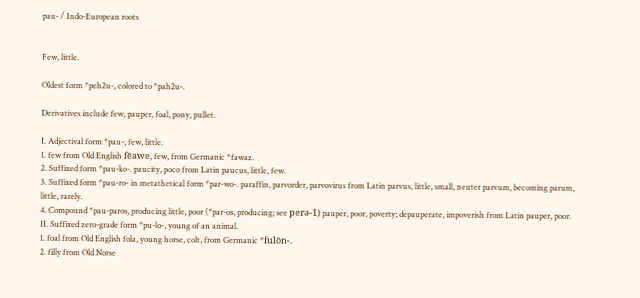pau- / Indo-European roots


Few, little.

Oldest form *peh2u-, colored to *pah2u-.

Derivatives include few, pauper, foal, pony, pullet.

I. Adjectival form *pau-, few, little.
1. few from Old English fēawe, few, from Germanic *fawaz.
2. Suffixed form *pau-ko-. paucity, poco from Latin paucus, little, few.
3. Suffixed form *pau-ro- in metathetical form *par-wo-. paraffin, parvorder, parvovirus from Latin parvus, little, small, neuter parvum, becoming parum, little, rarely.
4. Compound *pau-paros, producing little, poor (*par-os, producing; see perə-1) pauper, poor, poverty; depauperate, impoverish from Latin pauper, poor.
II. Suffixed zero-grade form *pu-lo-, young of an animal.
1. foal from Old English fola, young horse, colt, from Germanic *fulōn-.
2. filly from Old Norse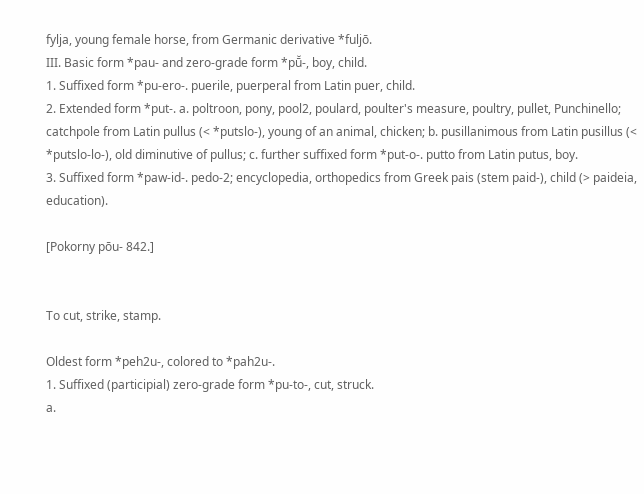fylja, young female horse, from Germanic derivative *fuljō.
III. Basic form *pau- and zero-grade form *pū̆-, boy, child.
1. Suffixed form *pu-ero-. puerile, puerperal from Latin puer, child.
2. Extended form *put-. a. poltroon, pony, pool2, poulard, poulter's measure, poultry, pullet, Punchinello; catchpole from Latin pullus (< *putslo-), young of an animal, chicken; b. pusillanimous from Latin pusillus (< *putslo-lo-), old diminutive of pullus; c. further suffixed form *put-o-. putto from Latin putus, boy.
3. Suffixed form *paw-id-. pedo-2; encyclopedia, orthopedics from Greek pais (stem paid-), child (> paideia, education).

[Pokorny pōu- 842.]


To cut, strike, stamp.

Oldest form *peh2u-, colored to *pah2u-.
1. Suffixed (participial) zero-grade form *pu-to-, cut, struck.
a.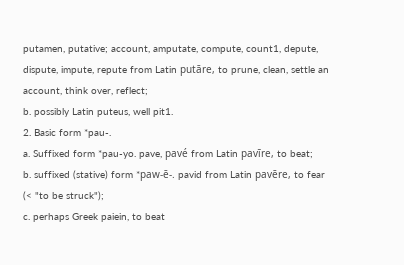putamen, putative; account, amputate, compute, count1, depute, dispute, impute, repute from Latin putāre, to prune, clean, settle an account, think over, reflect;
b. possibly Latin puteus, well pit1.
2. Basic form *pau-.
a. Suffixed form *pau-yo. pave, pavé from Latin pavīre, to beat;
b. suffixed (stative) form *paw-ē-. pavid from Latin pavēre, to fear (< "to be struck");
c. perhaps Greek paiein, to beat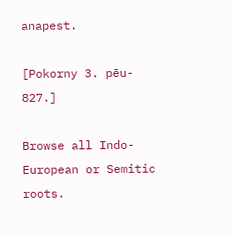anapest.

[Pokorny 3. pēu- 827.]

Browse all Indo-European or Semitic roots.